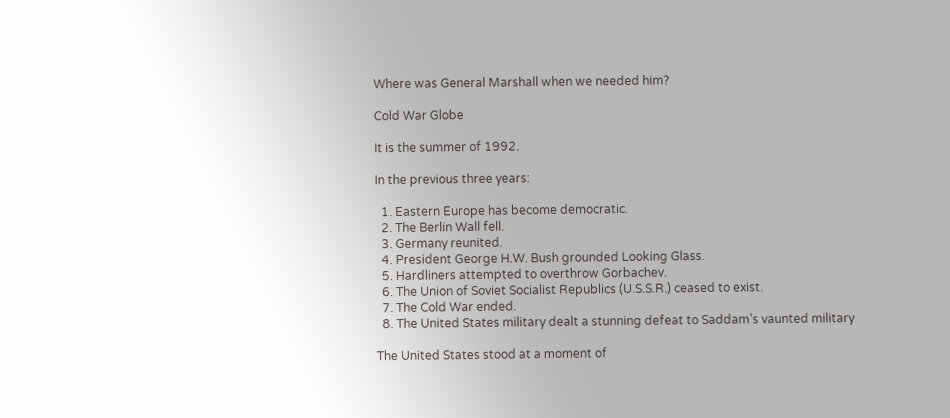Where was General Marshall when we needed him?

Cold War Globe

It is the summer of 1992.

In the previous three years:

  1. Eastern Europe has become democratic.
  2. The Berlin Wall fell.
  3. Germany reunited.
  4. President George H.W. Bush grounded Looking Glass.
  5. Hardliners attempted to overthrow Gorbachev.
  6. The Union of Soviet Socialist Republics (U.S.S.R.) ceased to exist.
  7. The Cold War ended.
  8. The United States military dealt a stunning defeat to Saddam’s vaunted military

The United States stood at a moment of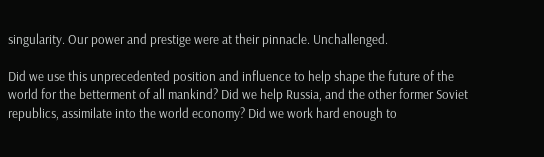singularity. Our power and prestige were at their pinnacle. Unchallenged.

Did we use this unprecedented position and influence to help shape the future of the world for the betterment of all mankind? Did we help Russia, and the other former Soviet republics, assimilate into the world economy? Did we work hard enough to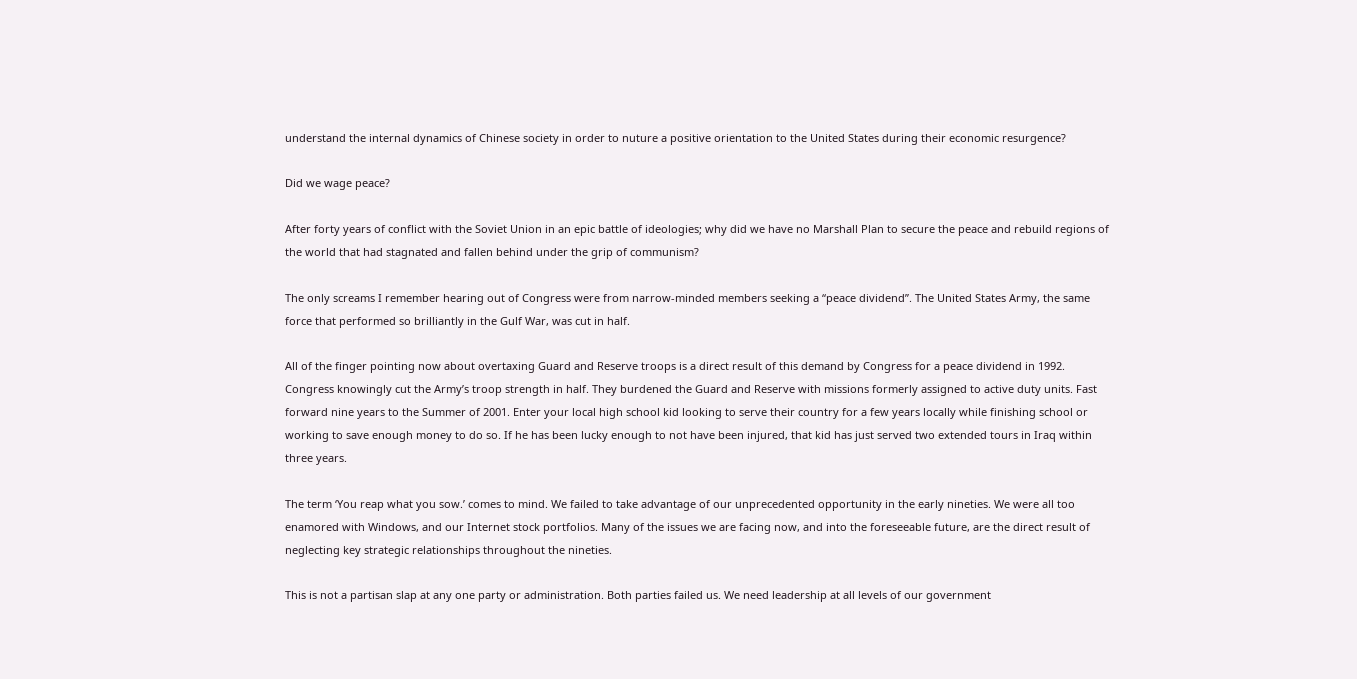understand the internal dynamics of Chinese society in order to nuture a positive orientation to the United States during their economic resurgence?

Did we wage peace?

After forty years of conflict with the Soviet Union in an epic battle of ideologies; why did we have no Marshall Plan to secure the peace and rebuild regions of the world that had stagnated and fallen behind under the grip of communism?

The only screams I remember hearing out of Congress were from narrow-minded members seeking a “peace dividend”. The United States Army, the same force that performed so brilliantly in the Gulf War, was cut in half.

All of the finger pointing now about overtaxing Guard and Reserve troops is a direct result of this demand by Congress for a peace dividend in 1992. Congress knowingly cut the Army’s troop strength in half. They burdened the Guard and Reserve with missions formerly assigned to active duty units. Fast forward nine years to the Summer of 2001. Enter your local high school kid looking to serve their country for a few years locally while finishing school or working to save enough money to do so. If he has been lucky enough to not have been injured, that kid has just served two extended tours in Iraq within three years.

The term ‘You reap what you sow.’ comes to mind. We failed to take advantage of our unprecedented opportunity in the early nineties. We were all too enamored with Windows, and our Internet stock portfolios. Many of the issues we are facing now, and into the foreseeable future, are the direct result of neglecting key strategic relationships throughout the nineties.

This is not a partisan slap at any one party or administration. Both parties failed us. We need leadership at all levels of our government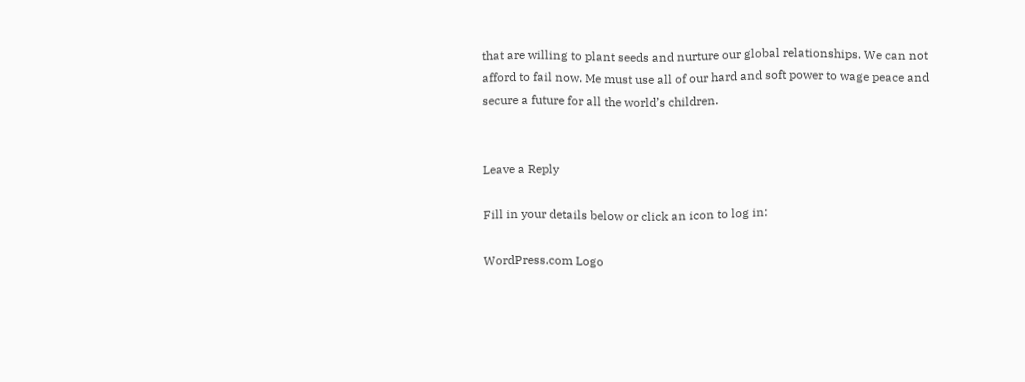that are willing to plant seeds and nurture our global relationships. We can not afford to fail now. Me must use all of our hard and soft power to wage peace and secure a future for all the world’s children.


Leave a Reply

Fill in your details below or click an icon to log in:

WordPress.com Logo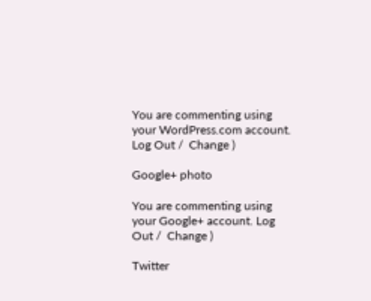You are commenting using your WordPress.com account. Log Out /  Change )

Google+ photo

You are commenting using your Google+ account. Log Out /  Change )

Twitter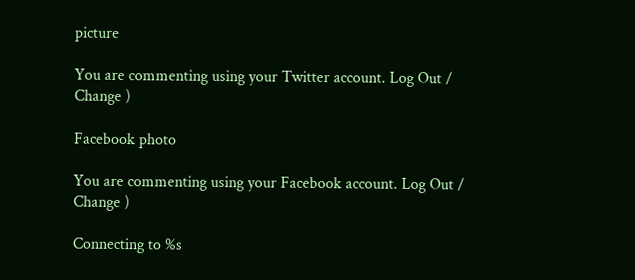picture

You are commenting using your Twitter account. Log Out /  Change )

Facebook photo

You are commenting using your Facebook account. Log Out /  Change )

Connecting to %s